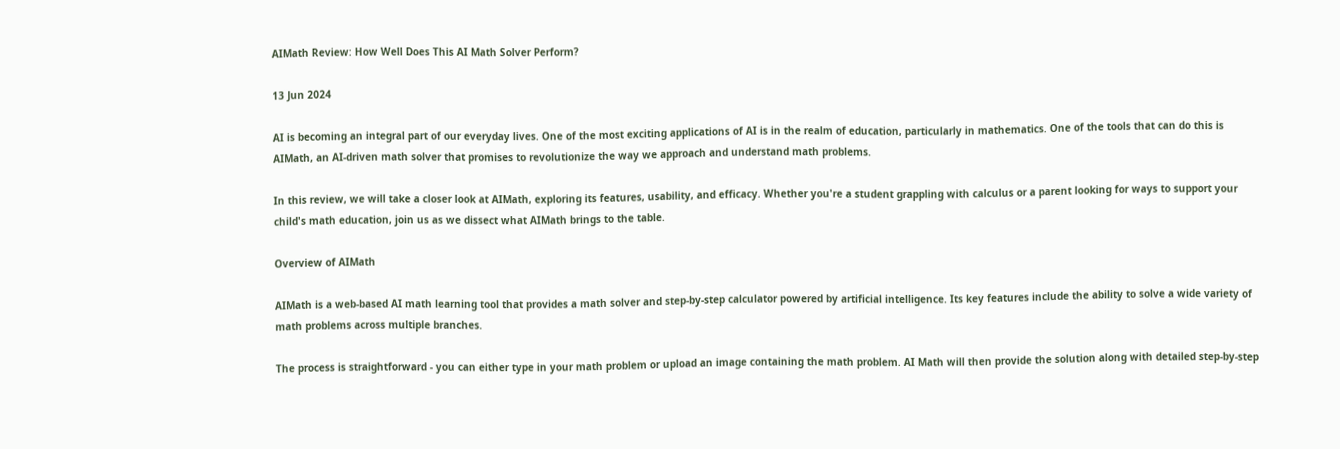AIMath Review: How Well Does This AI Math Solver Perform?

13 Jun 2024

AI is becoming an integral part of our everyday lives. One of the most exciting applications of AI is in the realm of education, particularly in mathematics. One of the tools that can do this is AIMath, an AI-driven math solver that promises to revolutionize the way we approach and understand math problems.

In this review, we will take a closer look at AIMath, exploring its features, usability, and efficacy. Whether you're a student grappling with calculus or a parent looking for ways to support your child's math education, join us as we dissect what AIMath brings to the table.

Overview of AIMath

AIMath is a web-based AI math learning tool that provides a math solver and step-by-step calculator powered by artificial intelligence. Its key features include the ability to solve a wide variety of math problems across multiple branches.

The process is straightforward - you can either type in your math problem or upload an image containing the math problem. AI Math will then provide the solution along with detailed step-by-step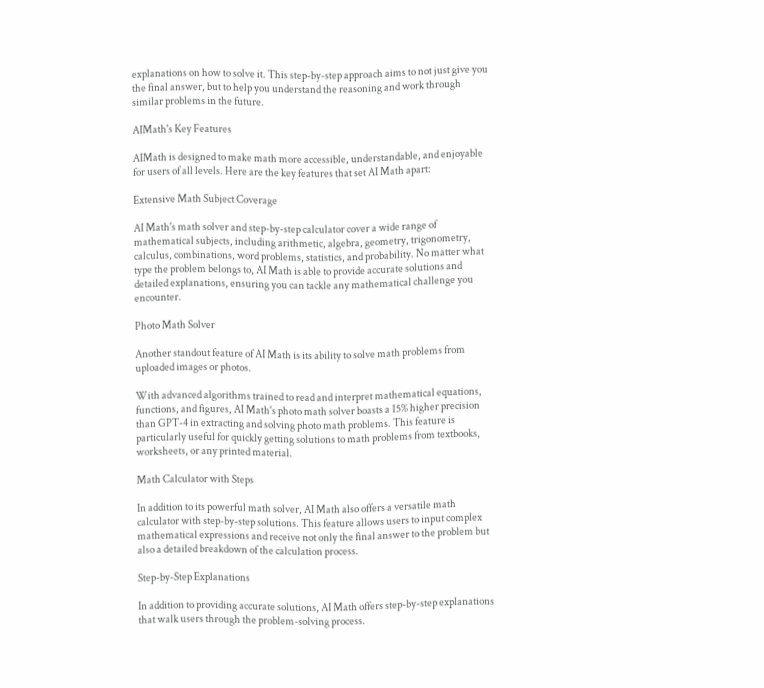explanations on how to solve it. This step-by-step approach aims to not just give you the final answer, but to help you understand the reasoning and work through similar problems in the future.

AIMath's Key Features

AIMath is designed to make math more accessible, understandable, and enjoyable for users of all levels. Here are the key features that set AI Math apart:

Extensive Math Subject Coverage

AI Math's math solver and step-by-step calculator cover a wide range of mathematical subjects, including arithmetic, algebra, geometry, trigonometry, calculus, combinations, word problems, statistics, and probability. No matter what type the problem belongs to, AI Math is able to provide accurate solutions and detailed explanations, ensuring you can tackle any mathematical challenge you encounter.

Photo Math Solver

Another standout feature of AI Math is its ability to solve math problems from uploaded images or photos.

With advanced algorithms trained to read and interpret mathematical equations, functions, and figures, AI Math's photo math solver boasts a 15% higher precision than GPT-4 in extracting and solving photo math problems. This feature is particularly useful for quickly getting solutions to math problems from textbooks, worksheets, or any printed material.

Math Calculator with Steps

In addition to its powerful math solver, AI Math also offers a versatile math calculator with step-by-step solutions. This feature allows users to input complex mathematical expressions and receive not only the final answer to the problem but also a detailed breakdown of the calculation process.

Step-by-Step Explanations

In addition to providing accurate solutions, AI Math offers step-by-step explanations that walk users through the problem-solving process.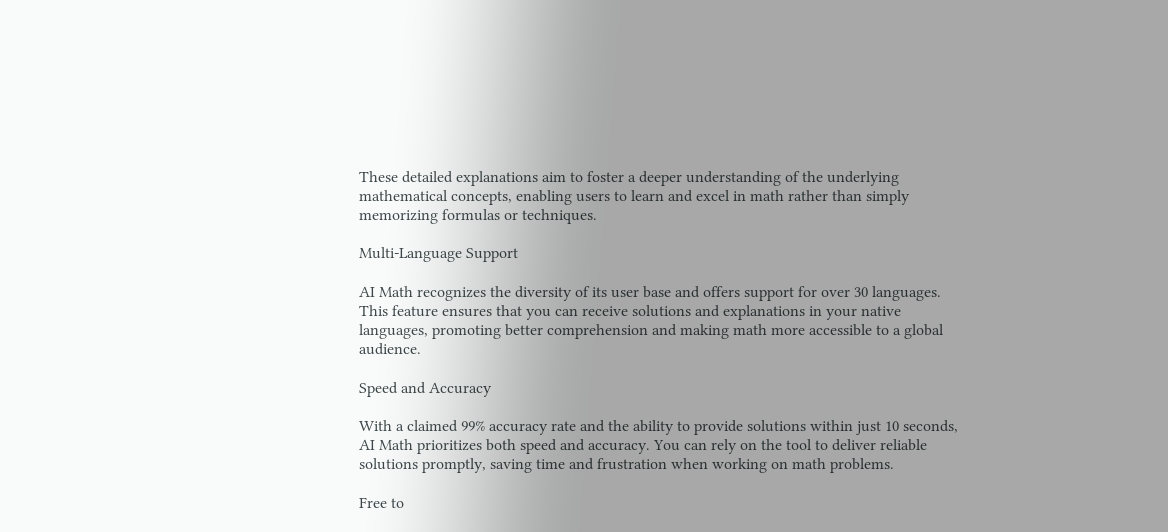These detailed explanations aim to foster a deeper understanding of the underlying mathematical concepts, enabling users to learn and excel in math rather than simply memorizing formulas or techniques.

Multi-Language Support

AI Math recognizes the diversity of its user base and offers support for over 30 languages. This feature ensures that you can receive solutions and explanations in your native languages, promoting better comprehension and making math more accessible to a global audience.

Speed and Accuracy

With a claimed 99% accuracy rate and the ability to provide solutions within just 10 seconds, AI Math prioritizes both speed and accuracy. You can rely on the tool to deliver reliable solutions promptly, saving time and frustration when working on math problems.

Free to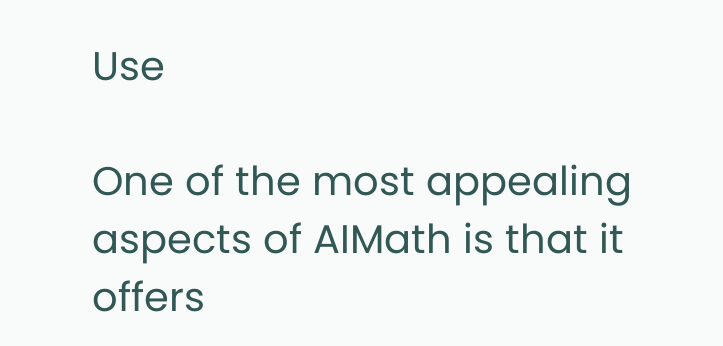Use

One of the most appealing aspects of AIMath is that it offers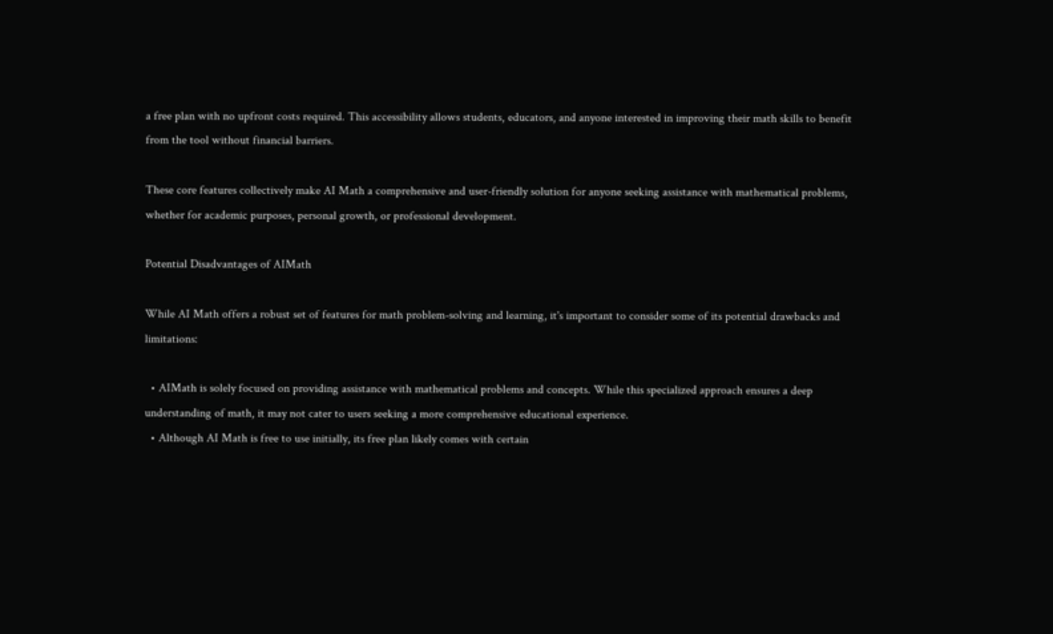a free plan with no upfront costs required. This accessibility allows students, educators, and anyone interested in improving their math skills to benefit from the tool without financial barriers.

These core features collectively make AI Math a comprehensive and user-friendly solution for anyone seeking assistance with mathematical problems, whether for academic purposes, personal growth, or professional development.

Potential Disadvantages of AIMath

While AI Math offers a robust set of features for math problem-solving and learning, it's important to consider some of its potential drawbacks and limitations:

  • AIMath is solely focused on providing assistance with mathematical problems and concepts. While this specialized approach ensures a deep understanding of math, it may not cater to users seeking a more comprehensive educational experience.
  • Although AI Math is free to use initially, its free plan likely comes with certain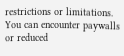restrictions or limitations. You can encounter paywalls or reduced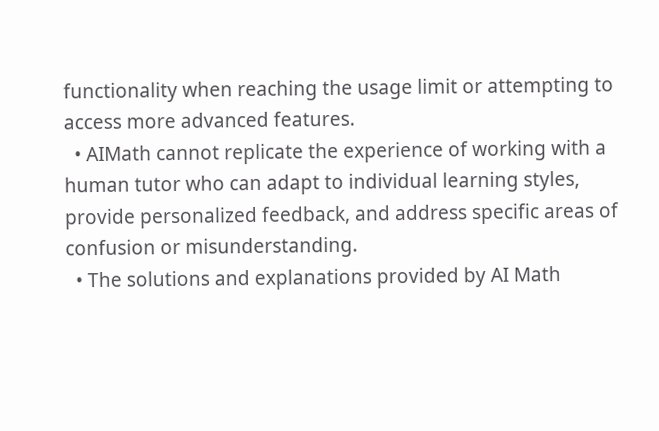functionality when reaching the usage limit or attempting to access more advanced features.
  • AIMath cannot replicate the experience of working with a human tutor who can adapt to individual learning styles, provide personalized feedback, and address specific areas of confusion or misunderstanding.
  • The solutions and explanations provided by AI Math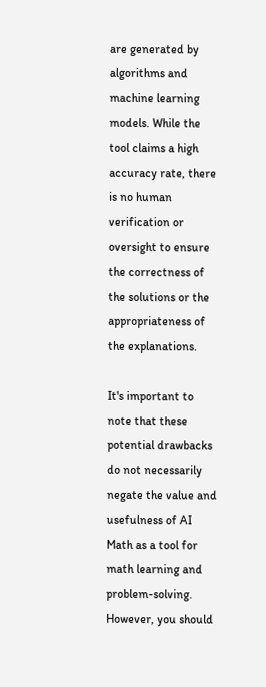are generated by algorithms and machine learning models. While the tool claims a high accuracy rate, there is no human verification or oversight to ensure the correctness of the solutions or the appropriateness of the explanations.

It's important to note that these potential drawbacks do not necessarily negate the value and usefulness of AI Math as a tool for math learning and problem-solving. However, you should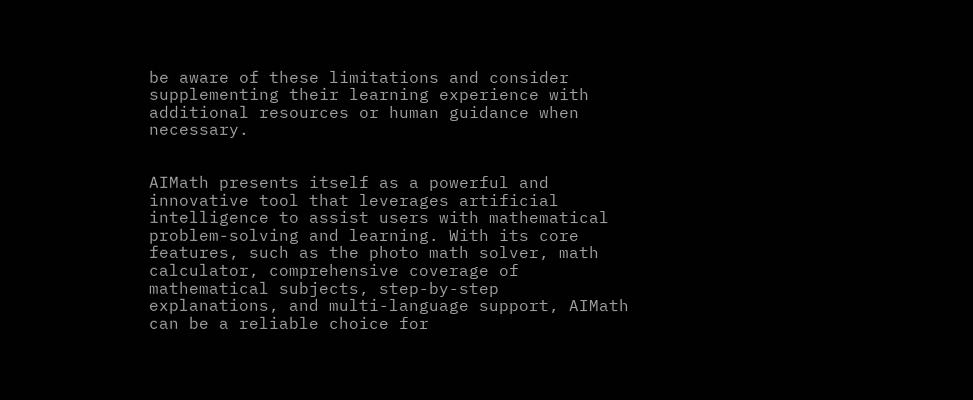be aware of these limitations and consider supplementing their learning experience with additional resources or human guidance when necessary.


AIMath presents itself as a powerful and innovative tool that leverages artificial intelligence to assist users with mathematical problem-solving and learning. With its core features, such as the photo math solver, math calculator, comprehensive coverage of mathematical subjects, step-by-step explanations, and multi-language support, AIMath can be a reliable choice for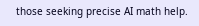those seeking precise AI math help.